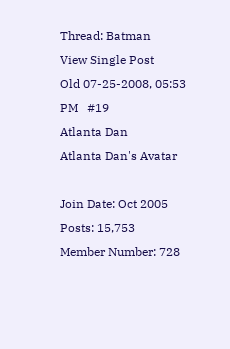Thread: Batman
View Single Post
Old 07-25-2008, 05:53 PM   #19
Atlanta Dan
Atlanta Dan's Avatar

Join Date: Oct 2005
Posts: 15,753
Member Number: 728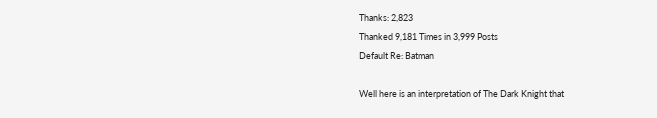Thanks: 2,823
Thanked 9,181 Times in 3,999 Posts
Default Re: Batman

Well here is an interpretation of The Dark Knight that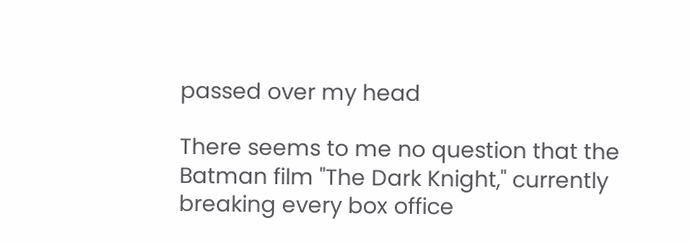passed over my head

There seems to me no question that the Batman film "The Dark Knight," currently breaking every box office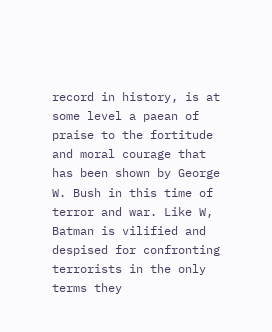record in history, is at some level a paean of praise to the fortitude and moral courage that has been shown by George W. Bush in this time of terror and war. Like W, Batman is vilified and despised for confronting terrorists in the only terms they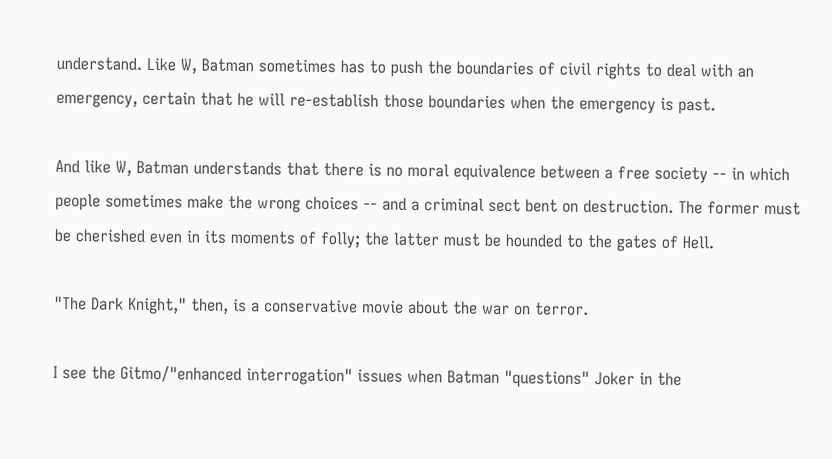understand. Like W, Batman sometimes has to push the boundaries of civil rights to deal with an emergency, certain that he will re-establish those boundaries when the emergency is past.

And like W, Batman understands that there is no moral equivalence between a free society -- in which people sometimes make the wrong choices -- and a criminal sect bent on destruction. The former must be cherished even in its moments of folly; the latter must be hounded to the gates of Hell.

"The Dark Knight," then, is a conservative movie about the war on terror.

I see the Gitmo/"enhanced interrogation" issues when Batman "questions" Joker in the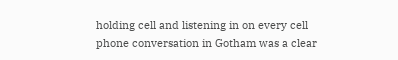holding cell and listening in on every cell phone conversation in Gotham was a clear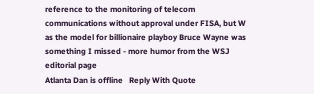reference to the monitoring of telecom communications without approval under FISA, but W as the model for billionaire playboy Bruce Wayne was something I missed - more humor from the WSJ editorial page
Atlanta Dan is offline   Reply With Quote